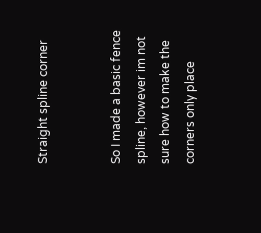Straight spline corner


So I made a basic fence spline, however im not sure how to make the corners only place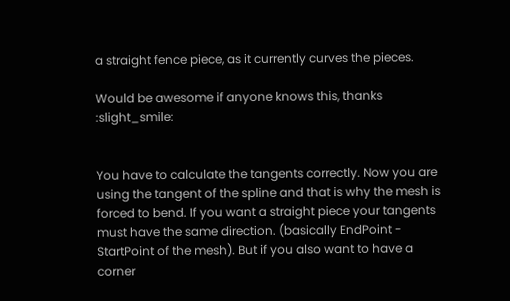a straight fence piece, as it currently curves the pieces.

Would be awesome if anyone knows this, thanks :slight_smile:


You have to calculate the tangents correctly. Now you are using the tangent of the spline and that is why the mesh is forced to bend. If you want a straight piece your tangents must have the same direction. (basically EndPoint - StartPoint of the mesh). But if you also want to have a corner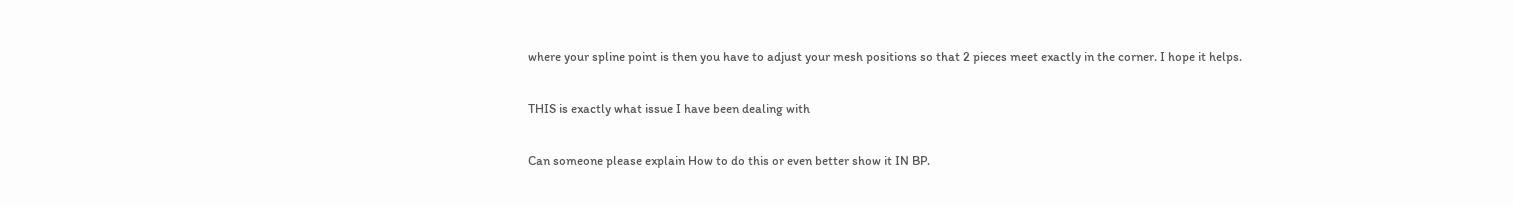where your spline point is then you have to adjust your mesh positions so that 2 pieces meet exactly in the corner. I hope it helps.

THIS is exactly what issue I have been dealing with

Can someone please explain How to do this or even better show it IN BP.